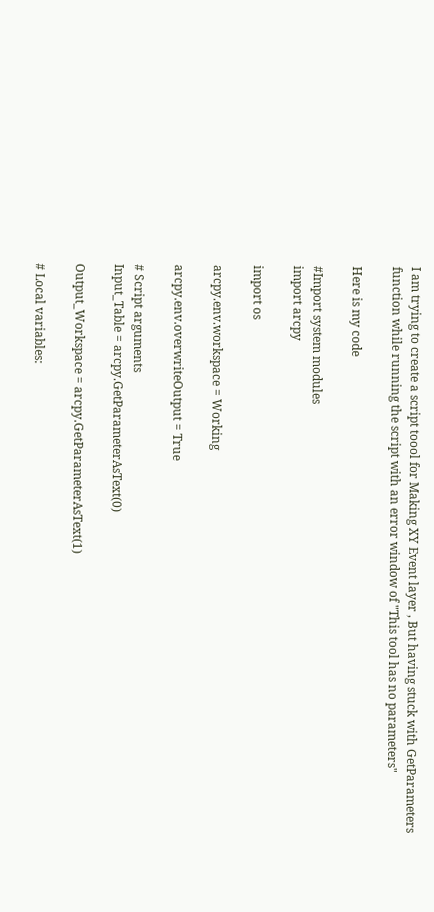I am trying to create a script toool for Making XY Event layer , But having stuck with GetParameters function while running the script with an error window of "This tool has no parameters"

Here is my code

#Import system modules
import arcpy

import os

arcpy.env.workspace = Working

arcpy.env.overwriteOutput = True

# Script arguments
Input_Table = arcpy.GetParameterAsText(0)

Output_Workspace = arcpy.GetParameterAsText(1)

# Local variables: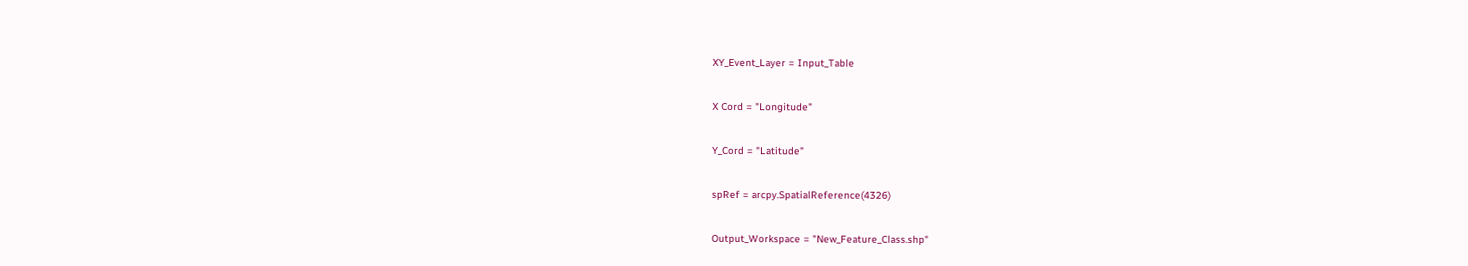XY_Event_Layer = Input_Table

X Cord = "Longitude"

Y_Cord = "Latitude"

spRef = arcpy.SpatialReference(4326)

Output_Workspace = "New_Feature_Class.shp"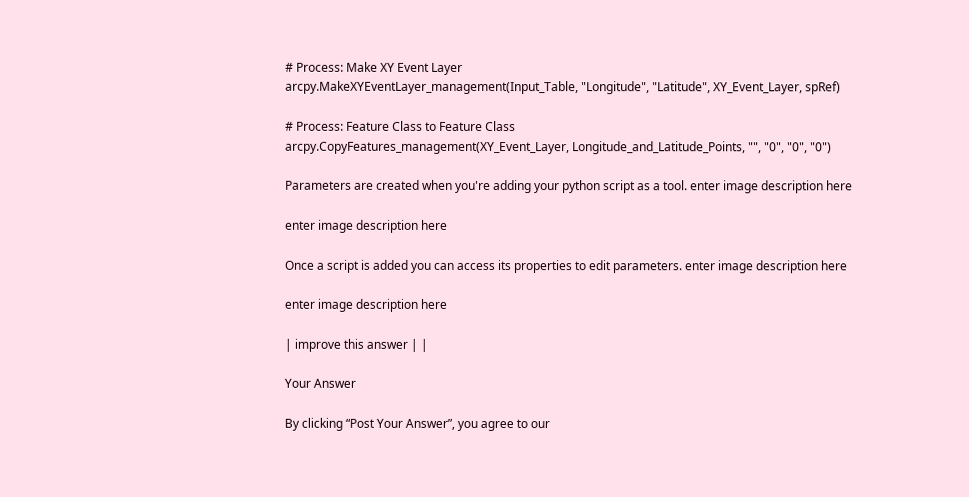# Process: Make XY Event Layer
arcpy.MakeXYEventLayer_management(Input_Table, "Longitude", "Latitude", XY_Event_Layer, spRef)

# Process: Feature Class to Feature Class
arcpy.CopyFeatures_management(XY_Event_Layer, Longitude_and_Latitude_Points, "", "0", "0", "0")

Parameters are created when you're adding your python script as a tool. enter image description here

enter image description here

Once a script is added you can access its properties to edit parameters. enter image description here

enter image description here

| improve this answer | |

Your Answer

By clicking “Post Your Answer”, you agree to our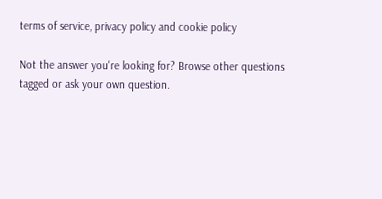terms of service, privacy policy and cookie policy

Not the answer you're looking for? Browse other questions tagged or ask your own question.